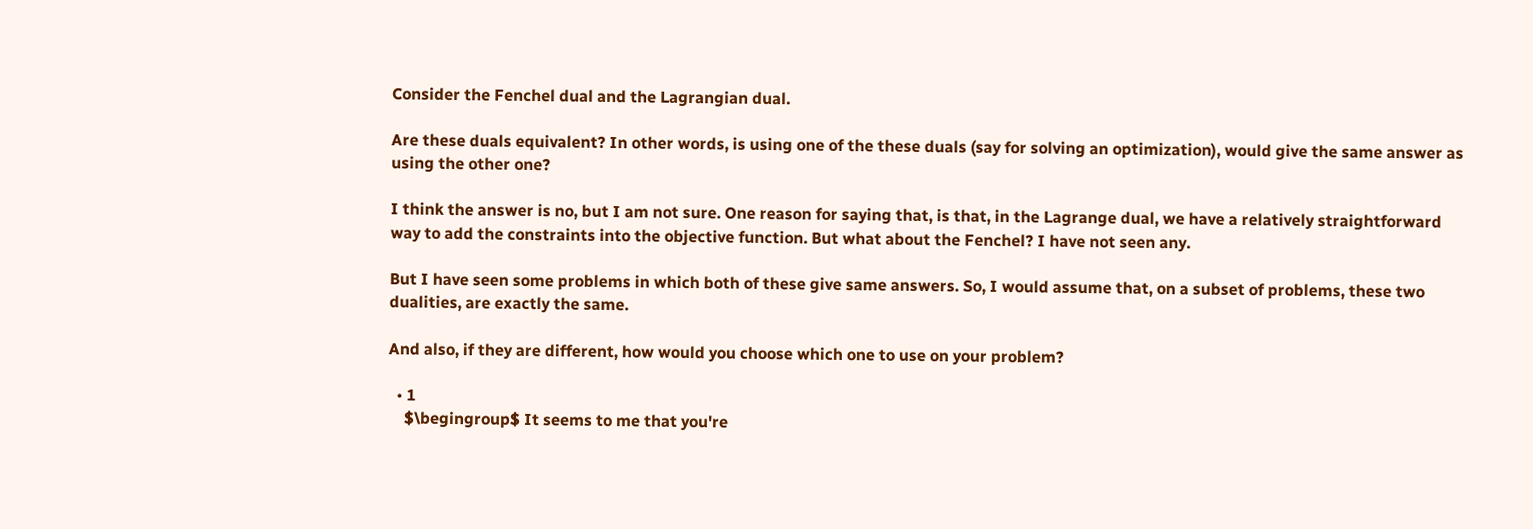Consider the Fenchel dual and the Lagrangian dual.

Are these duals equivalent? In other words, is using one of the these duals (say for solving an optimization), would give the same answer as using the other one?

I think the answer is no, but I am not sure. One reason for saying that, is that, in the Lagrange dual, we have a relatively straightforward way to add the constraints into the objective function. But what about the Fenchel? I have not seen any.

But I have seen some problems in which both of these give same answers. So, I would assume that, on a subset of problems, these two dualities, are exactly the same.

And also, if they are different, how would you choose which one to use on your problem?

  • 1
    $\begingroup$ It seems to me that you're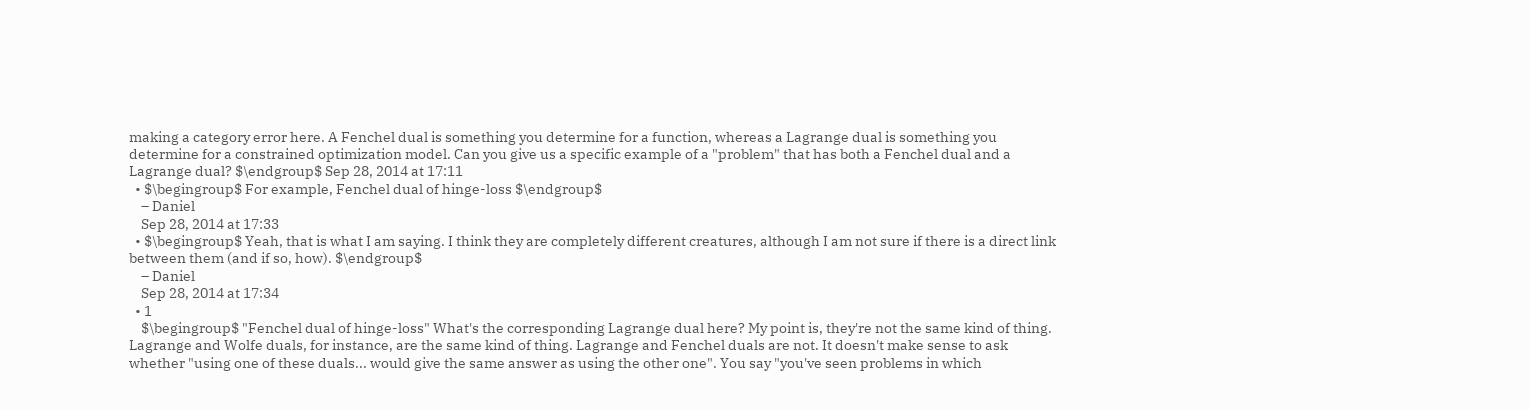making a category error here. A Fenchel dual is something you determine for a function, whereas a Lagrange dual is something you determine for a constrained optimization model. Can you give us a specific example of a "problem" that has both a Fenchel dual and a Lagrange dual? $\endgroup$ Sep 28, 2014 at 17:11
  • $\begingroup$ For example, Fenchel dual of hinge-loss $\endgroup$
    – Daniel
    Sep 28, 2014 at 17:33
  • $\begingroup$ Yeah, that is what I am saying. I think they are completely different creatures, although I am not sure if there is a direct link between them (and if so, how). $\endgroup$
    – Daniel
    Sep 28, 2014 at 17:34
  • 1
    $\begingroup$ "Fenchel dual of hinge-loss" What's the corresponding Lagrange dual here? My point is, they're not the same kind of thing. Lagrange and Wolfe duals, for instance, are the same kind of thing. Lagrange and Fenchel duals are not. It doesn't make sense to ask whether "using one of these duals... would give the same answer as using the other one". You say "you've seen problems in which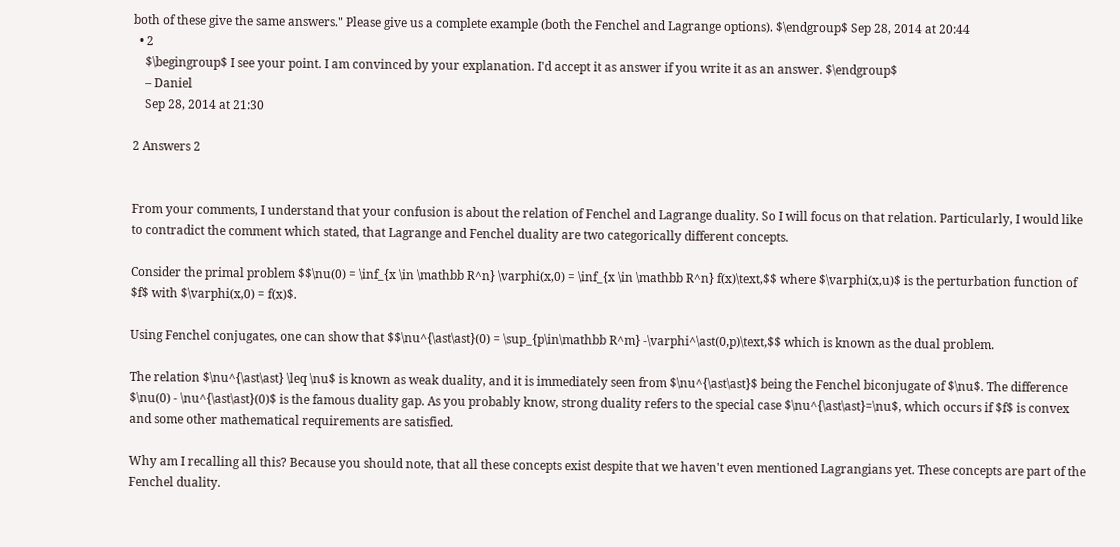both of these give the same answers." Please give us a complete example (both the Fenchel and Lagrange options). $\endgroup$ Sep 28, 2014 at 20:44
  • 2
    $\begingroup$ I see your point. I am convinced by your explanation. I'd accept it as answer if you write it as an answer. $\endgroup$
    – Daniel
    Sep 28, 2014 at 21:30

2 Answers 2


From your comments, I understand that your confusion is about the relation of Fenchel and Lagrange duality. So I will focus on that relation. Particularly, I would like to contradict the comment which stated, that Lagrange and Fenchel duality are two categorically different concepts.

Consider the primal problem $$\nu(0) = \inf_{x \in \mathbb R^n} \varphi(x,0) = \inf_{x \in \mathbb R^n} f(x)\text,$$ where $\varphi(x,u)$ is the perturbation function of $f$ with $\varphi(x,0) = f(x)$.

Using Fenchel conjugates, one can show that $$\nu^{\ast\ast}(0) = \sup_{p\in\mathbb R^m} -\varphi^\ast(0,p)\text,$$ which is known as the dual problem.

The relation $\nu^{\ast\ast} \leq \nu$ is known as weak duality, and it is immediately seen from $\nu^{\ast\ast}$ being the Fenchel biconjugate of $\nu$. The difference $\nu(0) - \nu^{\ast\ast}(0)$ is the famous duality gap. As you probably know, strong duality refers to the special case $\nu^{\ast\ast}=\nu$, which occurs if $f$ is convex and some other mathematical requirements are satisfied.

Why am I recalling all this? Because you should note, that all these concepts exist despite that we haven't even mentioned Lagrangians yet. These concepts are part of the Fenchel duality.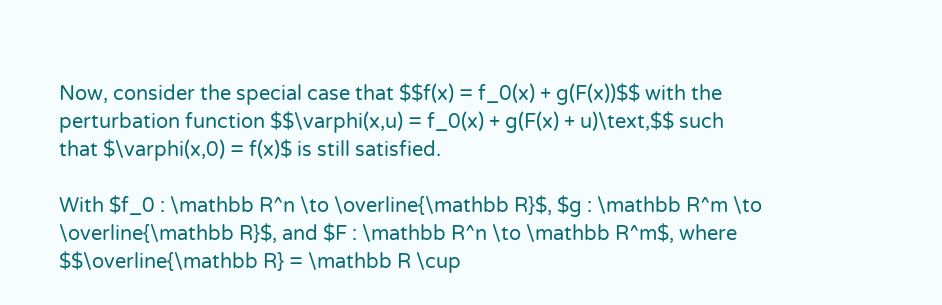Now, consider the special case that $$f(x) = f_0(x) + g(F(x))$$ with the perturbation function $$\varphi(x,u) = f_0(x) + g(F(x) + u)\text,$$ such that $\varphi(x,0) = f(x)$ is still satisfied.

With $f_0 : \mathbb R^n \to \overline{\mathbb R}$, $g : \mathbb R^m \to \overline{\mathbb R}$, and $F : \mathbb R^n \to \mathbb R^m$, where $$\overline{\mathbb R} = \mathbb R \cup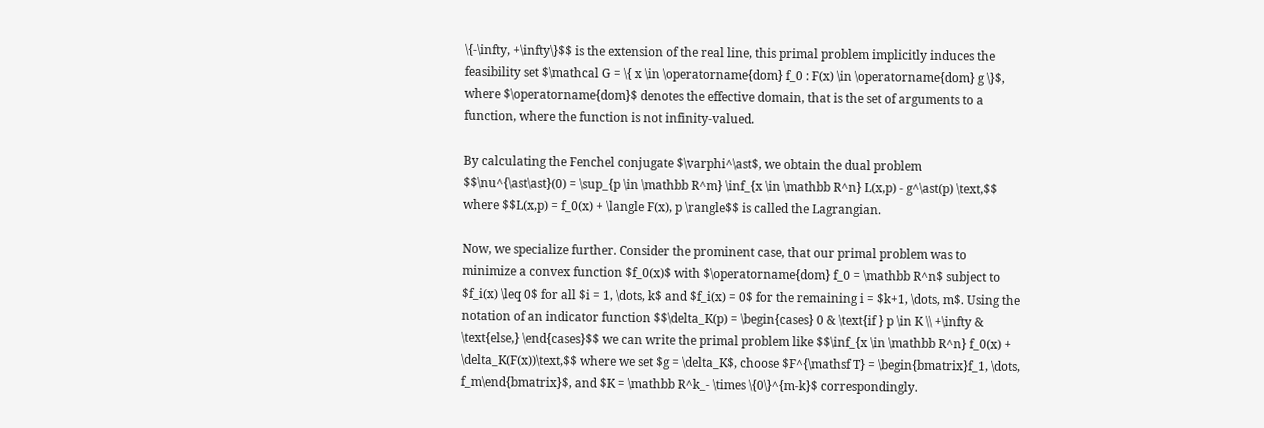\{-\infty, +\infty\}$$ is the extension of the real line, this primal problem implicitly induces the feasibility set $\mathcal G = \{ x \in \operatorname{dom} f_0 : F(x) \in \operatorname{dom} g \}$, where $\operatorname{dom}$ denotes the effective domain, that is the set of arguments to a function, where the function is not infinity-valued.

By calculating the Fenchel conjugate $\varphi^\ast$, we obtain the dual problem $$\nu^{\ast\ast}(0) = \sup_{p \in \mathbb R^m} \inf_{x \in \mathbb R^n} L(x,p) - g^\ast(p) \text,$$ where $$L(x,p) = f_0(x) + \langle F(x), p \rangle$$ is called the Lagrangian.

Now, we specialize further. Consider the prominent case, that our primal problem was to minimize a convex function $f_0(x)$ with $\operatorname{dom} f_0 = \mathbb R^n$ subject to $f_i(x) \leq 0$ for all $i = 1, \dots, k$ and $f_i(x) = 0$ for the remaining i = $k+1, \dots, m$. Using the notation of an indicator function $$\delta_K(p) = \begin{cases} 0 & \text{if } p \in K \\ +\infty & \text{else,} \end{cases}$$ we can write the primal problem like $$\inf_{x \in \mathbb R^n} f_0(x) + \delta_K(F(x))\text,$$ where we set $g = \delta_K$, choose $F^{\mathsf T} = \begin{bmatrix}f_1, \dots, f_m\end{bmatrix}$, and $K = \mathbb R^k_- \times \{0\}^{m-k}$ correspondingly.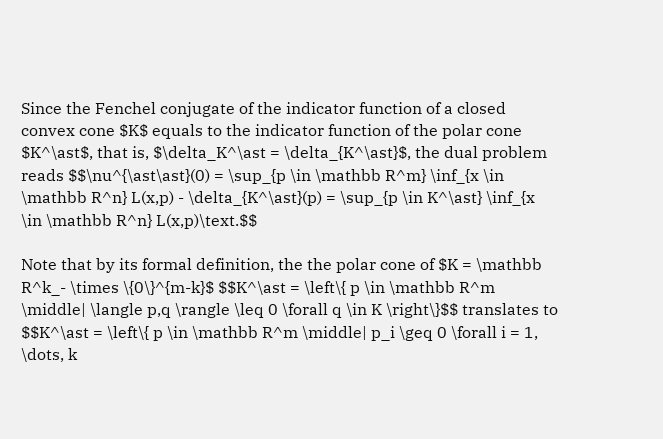Since the Fenchel conjugate of the indicator function of a closed convex cone $K$ equals to the indicator function of the polar cone $K^\ast$, that is, $\delta_K^\ast = \delta_{K^\ast}$, the dual problem reads $$\nu^{\ast\ast}(0) = \sup_{p \in \mathbb R^m} \inf_{x \in \mathbb R^n} L(x,p) - \delta_{K^\ast}(p) = \sup_{p \in K^\ast} \inf_{x \in \mathbb R^n} L(x,p)\text.$$

Note that by its formal definition, the the polar cone of $K = \mathbb R^k_- \times \{0\}^{m-k}$ $$K^\ast = \left\{ p \in \mathbb R^m \middle| \langle p,q \rangle \leq 0 \forall q \in K \right\}$$ translates to $$K^\ast = \left\{ p \in \mathbb R^m \middle| p_i \geq 0 \forall i = 1, \dots, k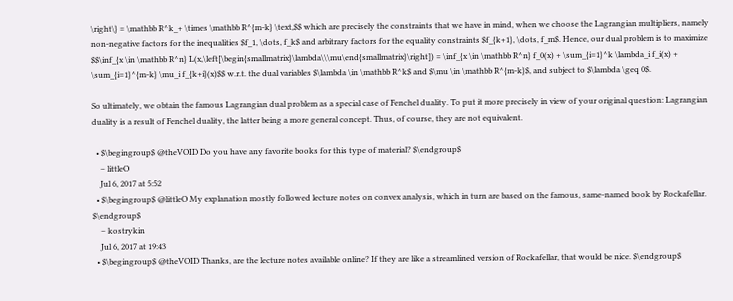\right\} = \mathbb R^k_+ \times \mathbb R^{m-k} \text,$$ which are precisely the constraints that we have in mind, when we choose the Lagrangian multipliers, namely non-negative factors for the inequalities $f_1, \dots, f_k$ and arbitrary factors for the equality constraints $f_{k+1}, \dots, f_m$. Hence, our dual problem is to maximize $$\inf_{x \in \mathbb R^n} L(x,\left[\begin{smallmatrix}\lambda\\\mu\end{smallmatrix}\right]) = \inf_{x \in \mathbb R^n} f_0(x) + \sum_{i=1}^k \lambda_i f_i(x) + \sum_{i=1}^{m-k} \mu_i f_{k+i}(x)$$ w.r.t. the dual variables $\lambda \in \mathbb R^k$ and $\mu \in \mathbb R^{m-k}$, and subject to $\lambda \geq 0$.

So ultimately, we obtain the famous Lagrangian dual problem as a special case of Fenchel duality. To put it more precisely in view of your original question: Lagrangian duality is a result of Fenchel duality, the latter being a more general concept. Thus, of course, they are not equivalent.

  • $\begingroup$ @theVOID Do you have any favorite books for this type of material? $\endgroup$
    – littleO
    Jul 6, 2017 at 5:52
  • $\begingroup$ @littleO My explanation mostly followed lecture notes on convex analysis, which in turn are based on the famous, same-named book by Rockafellar. $\endgroup$
    – kostrykin
    Jul 6, 2017 at 19:43
  • $\begingroup$ @theVOID Thanks, are the lecture notes available online? If they are like a streamlined version of Rockafellar, that would be nice. $\endgroup$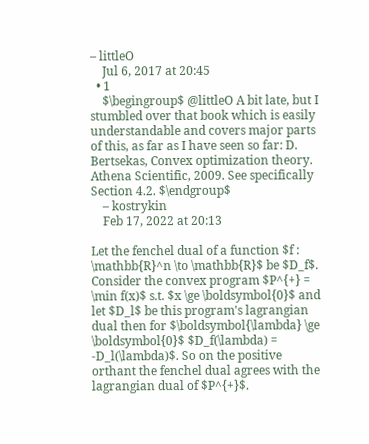– littleO
    Jul 6, 2017 at 20:45
  • 1
    $\begingroup$ @littleO A bit late, but I stumbled over that book which is easily understandable and covers major parts of this, as far as I have seen so far: D. Bertsekas, Convex optimization theory. Athena Scientific, 2009. See specifically Section 4.2. $\endgroup$
    – kostrykin
    Feb 17, 2022 at 20:13

Let the fenchel dual of a function $f : \mathbb{R}^n \to \mathbb{R}$ be $D_f$. Consider the convex program $P^{+} = \min f(x)$ s.t. $x \ge \boldsymbol{0}$ and let $D_l$ be this program's lagrangian dual then for $\boldsymbol{\lambda} \ge \boldsymbol{0}$ $D_f(\lambda) = -D_l(\lambda)$. So on the positive orthant the fenchel dual agrees with the lagrangian dual of $P^{+}$.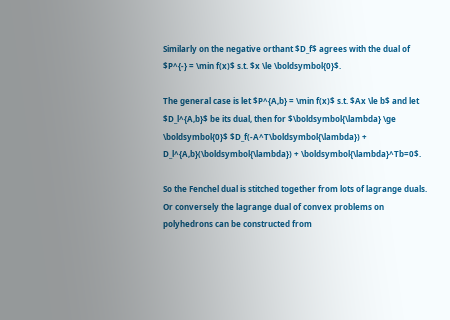Similarly on the negative orthant $D_f$ agrees with the dual of $P^{-} = \min f(x)$ s.t. $x \le \boldsymbol{0}$.

The general case is let $P^{A,b} = \min f(x)$ s.t. $Ax \le b$ and let $D_l^{A,b}$ be its dual, then for $\boldsymbol{\lambda} \ge \boldsymbol{0}$ $D_f(-A^T\boldsymbol{\lambda}) + D_l^{A,b}(\boldsymbol{\lambda}) + \boldsymbol{\lambda}^Tb=0$.

So the Fenchel dual is stitched together from lots of lagrange duals. Or conversely the lagrange dual of convex problems on polyhedrons can be constructed from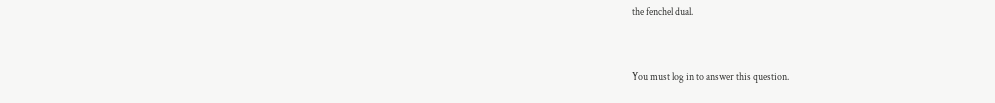the fenchel dual.


You must log in to answer this question.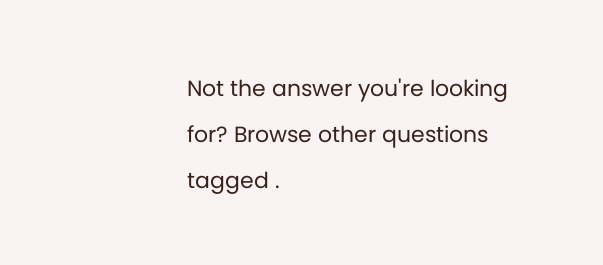Not the answer you're looking for? Browse other questions tagged .